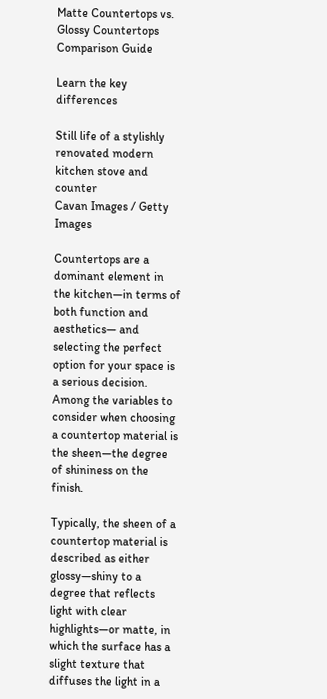Matte Countertops vs. Glossy Countertops Comparison Guide

Learn the key differences

Still life of a stylishly renovated modern kitchen stove and counter
Cavan Images / Getty Images

Countertops are a dominant element in the kitchen—in terms of both function and aesthetics— and selecting the perfect option for your space is a serious decision. Among the variables to consider when choosing a countertop material is the sheen—the degree of shininess on the finish.

Typically, the sheen of a countertop material is described as either glossy—shiny to a degree that reflects light with clear highlights—or matte, in which the surface has a slight texture that diffuses the light in a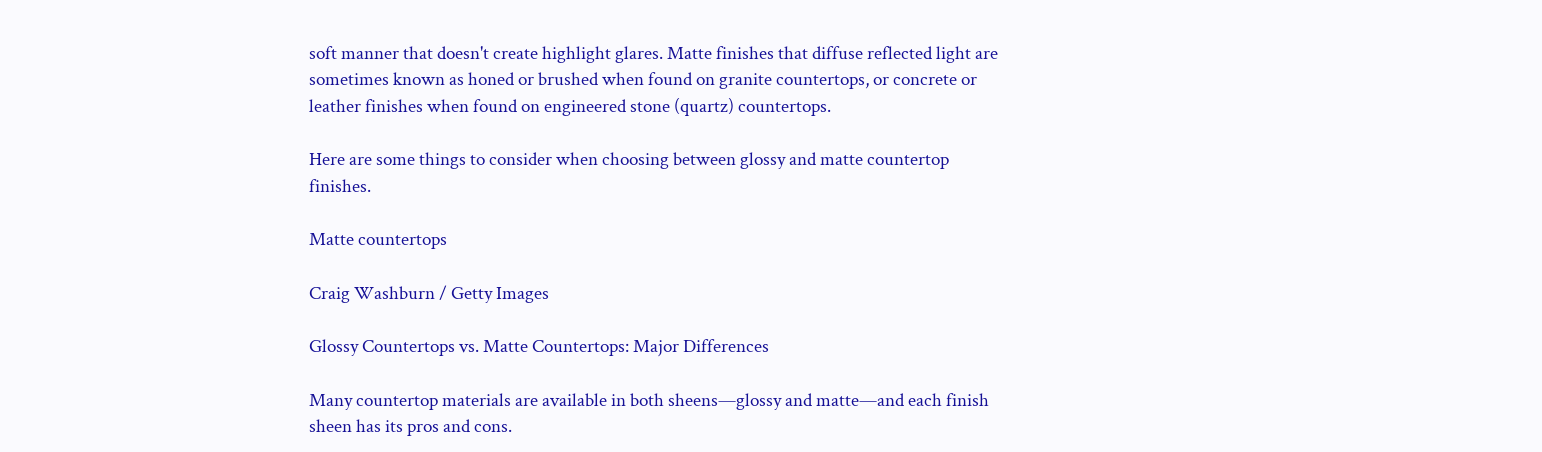soft manner that doesn't create highlight glares. Matte finishes that diffuse reflected light are sometimes known as honed or brushed when found on granite countertops, or concrete or leather finishes when found on engineered stone (quartz) countertops.

Here are some things to consider when choosing between glossy and matte countertop finishes.

Matte countertops

Craig Washburn / Getty Images

Glossy Countertops vs. Matte Countertops: Major Differences

Many countertop materials are available in both sheens—glossy and matte—and each finish sheen has its pros and cons.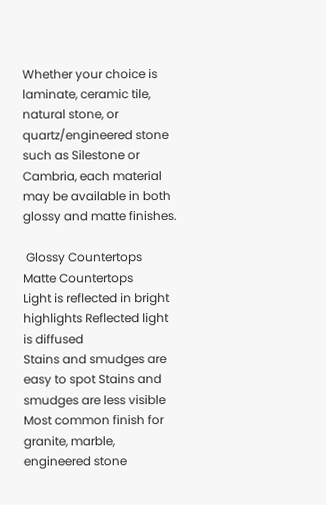Whether your choice is laminate, ceramic tile, natural stone, or quartz/engineered stone such as Silestone or Cambria, each material may be available in both glossy and matte finishes.

 Glossy Countertops  Matte Countertops
Light is reflected in bright highlights Reflected light is diffused
Stains and smudges are easy to spot Stains and smudges are less visible
Most common finish for granite, marble, engineered stone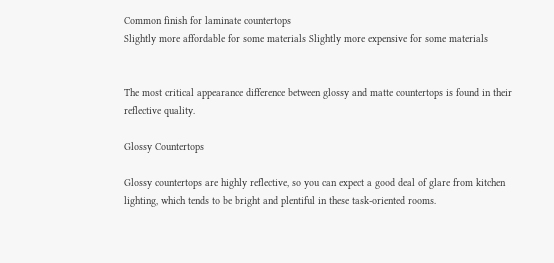Common finish for laminate countertops
Slightly more affordable for some materials Slightly more expensive for some materials


The most critical appearance difference between glossy and matte countertops is found in their reflective quality.

Glossy Countertops

Glossy countertops are highly reflective, so you can expect a good deal of glare from kitchen lighting, which tends to be bright and plentiful in these task-oriented rooms.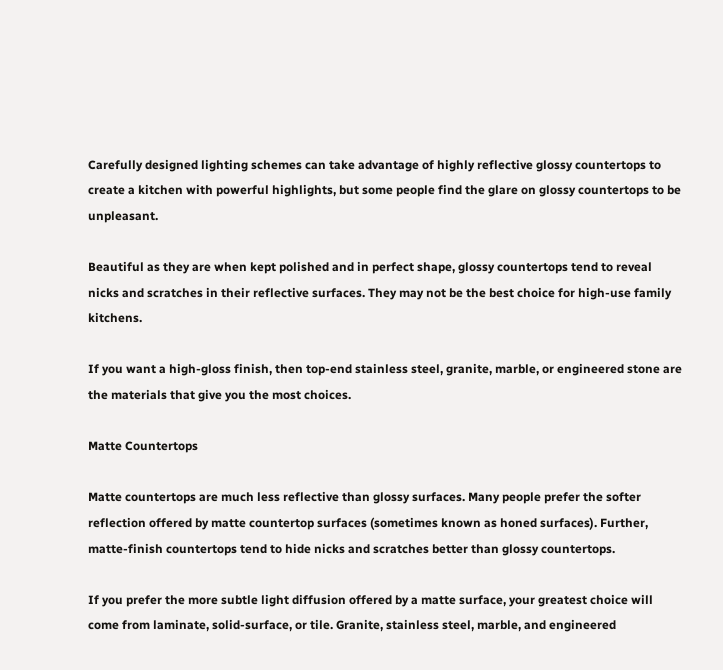Carefully designed lighting schemes can take advantage of highly reflective glossy countertops to create a kitchen with powerful highlights, but some people find the glare on glossy countertops to be unpleasant.

Beautiful as they are when kept polished and in perfect shape, glossy countertops tend to reveal nicks and scratches in their reflective surfaces. They may not be the best choice for high-use family kitchens.

If you want a high-gloss finish, then top-end stainless steel, granite, marble, or engineered stone are the materials that give you the most choices.

Matte Countertops

Matte countertops are much less reflective than glossy surfaces. Many people prefer the softer reflection offered by matte countertop surfaces (sometimes known as honed surfaces). Further, matte-finish countertops tend to hide nicks and scratches better than glossy countertops.

If you prefer the more subtle light diffusion offered by a matte surface, your greatest choice will come from laminate, solid-surface, or tile. Granite, stainless steel, marble, and engineered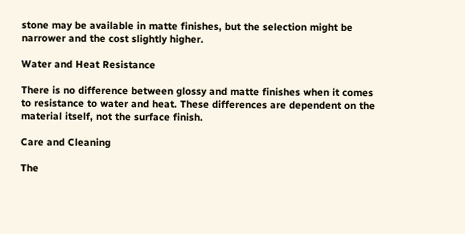stone may be available in matte finishes, but the selection might be narrower and the cost slightly higher.

Water and Heat Resistance

There is no difference between glossy and matte finishes when it comes to resistance to water and heat. These differences are dependent on the material itself, not the surface finish.

Care and Cleaning

The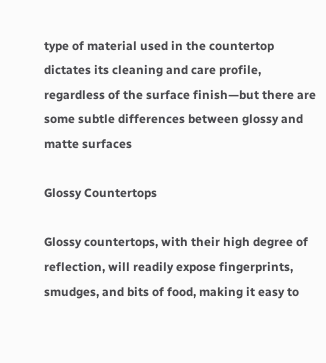type of material used in the countertop dictates its cleaning and care profile, regardless of the surface finish—but there are some subtle differences between glossy and matte surfaces

Glossy Countertops

Glossy countertops, with their high degree of reflection, will readily expose fingerprints, smudges, and bits of food, making it easy to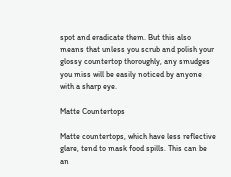spot and eradicate them. But this also means that unless you scrub and polish your glossy countertop thoroughly, any smudges you miss will be easily noticed by anyone with a sharp eye.

Matte Countertops

Matte countertops, which have less reflective glare, tend to mask food spills. This can be an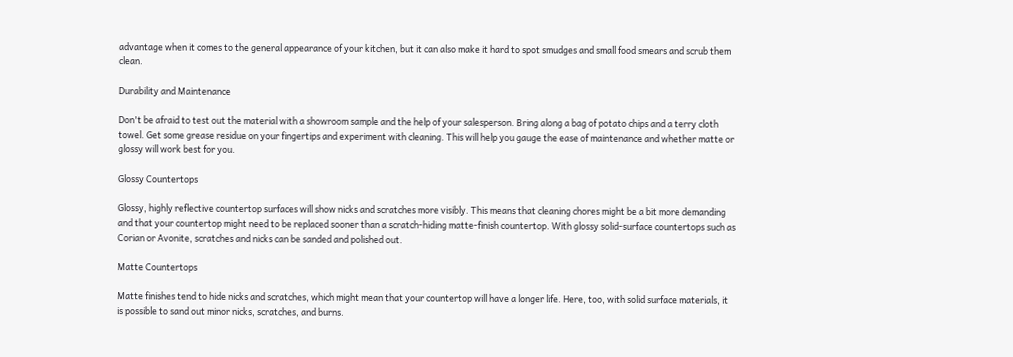advantage when it comes to the general appearance of your kitchen, but it can also make it hard to spot smudges and small food smears and scrub them clean.

Durability and Maintenance

Don't be afraid to test out the material with a showroom sample and the help of your salesperson. Bring along a bag of potato chips and a terry cloth towel. Get some grease residue on your fingertips and experiment with cleaning. This will help you gauge the ease of maintenance and whether matte or glossy will work best for you.

Glossy Countertops

Glossy, highly reflective countertop surfaces will show nicks and scratches more visibly. This means that cleaning chores might be a bit more demanding and that your countertop might need to be replaced sooner than a scratch-hiding matte-finish countertop. With glossy solid-surface countertops such as Corian or Avonite, scratches and nicks can be sanded and polished out.

Matte Countertops

Matte finishes tend to hide nicks and scratches, which might mean that your countertop will have a longer life. Here, too, with solid surface materials, it is possible to sand out minor nicks, scratches, and burns.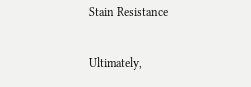Stain Resistance

Ultimately,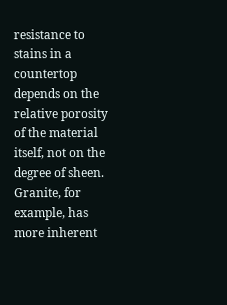resistance to stains in a countertop depends on the relative porosity of the material itself, not on the degree of sheen. Granite, for example, has more inherent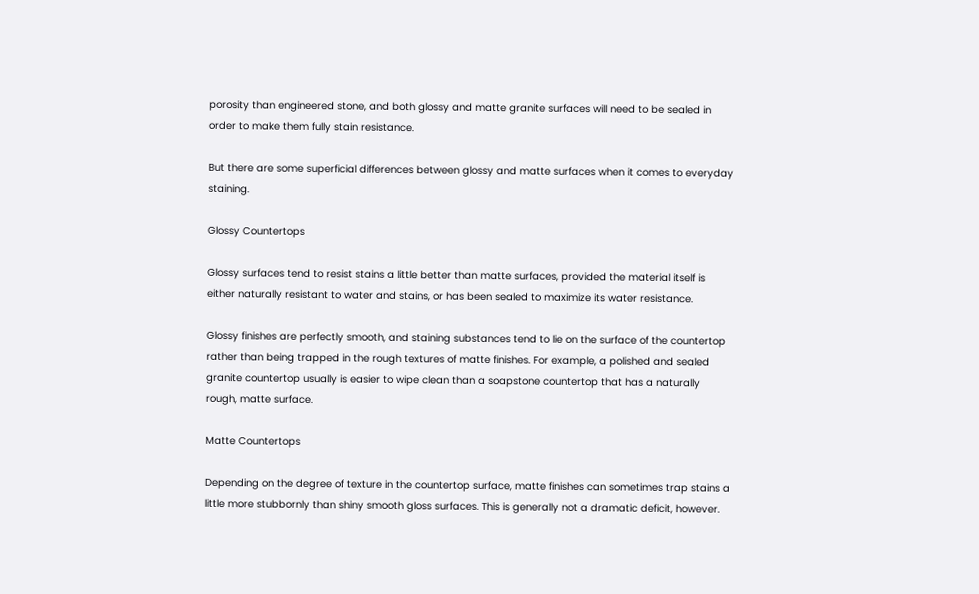porosity than engineered stone, and both glossy and matte granite surfaces will need to be sealed in order to make them fully stain resistance.

But there are some superficial differences between glossy and matte surfaces when it comes to everyday staining.

Glossy Countertops

Glossy surfaces tend to resist stains a little better than matte surfaces, provided the material itself is either naturally resistant to water and stains, or has been sealed to maximize its water resistance.

Glossy finishes are perfectly smooth, and staining substances tend to lie on the surface of the countertop rather than being trapped in the rough textures of matte finishes. For example, a polished and sealed granite countertop usually is easier to wipe clean than a soapstone countertop that has a naturally rough, matte surface.

Matte Countertops

Depending on the degree of texture in the countertop surface, matte finishes can sometimes trap stains a little more stubbornly than shiny smooth gloss surfaces. This is generally not a dramatic deficit, however.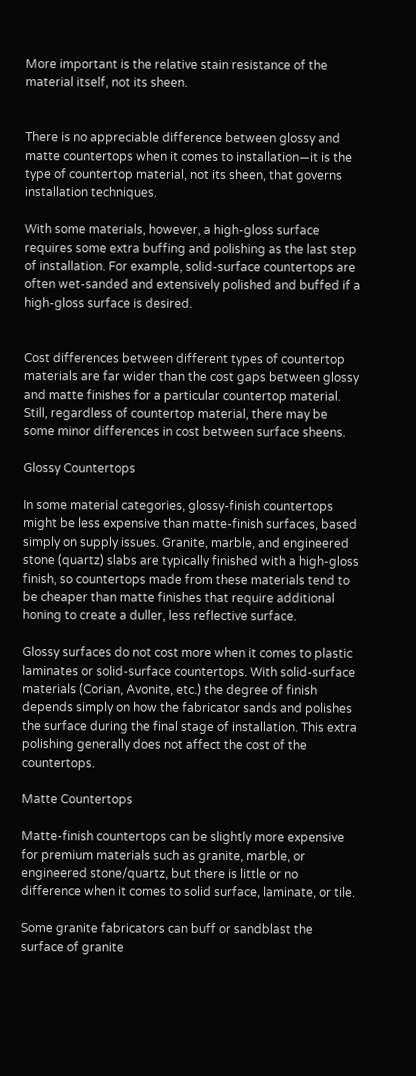More important is the relative stain resistance of the material itself, not its sheen.


There is no appreciable difference between glossy and matte countertops when it comes to installation—it is the type of countertop material, not its sheen, that governs installation techniques.

With some materials, however, a high-gloss surface requires some extra buffing and polishing as the last step of installation. For example, solid-surface countertops are often wet-sanded and extensively polished and buffed if a high-gloss surface is desired.


Cost differences between different types of countertop materials are far wider than the cost gaps between glossy and matte finishes for a particular countertop material. Still, regardless of countertop material, there may be some minor differences in cost between surface sheens.

Glossy Countertops

In some material categories, glossy-finish countertops might be less expensive than matte-finish surfaces, based simply on supply issues. Granite, marble, and engineered stone (quartz) slabs are typically finished with a high-gloss finish, so countertops made from these materials tend to be cheaper than matte finishes that require additional honing to create a duller, less reflective surface.

Glossy surfaces do not cost more when it comes to plastic laminates or solid-surface countertops. With solid-surface materials (Corian, Avonite, etc.) the degree of finish depends simply on how the fabricator sands and polishes the surface during the final stage of installation. This extra polishing generally does not affect the cost of the countertops.

Matte Countertops

Matte-finish countertops can be slightly more expensive for premium materials such as granite, marble, or engineered stone/quartz, but there is little or no difference when it comes to solid surface, laminate, or tile.

Some granite fabricators can buff or sandblast the surface of granite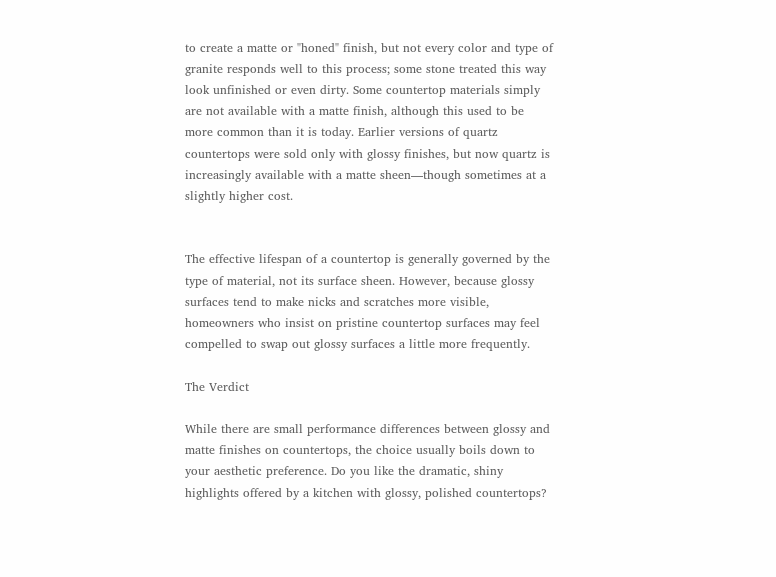to create a matte or "honed" finish, but not every color and type of granite responds well to this process; some stone treated this way look unfinished or even dirty. Some countertop materials simply are not available with a matte finish, although this used to be more common than it is today. Earlier versions of quartz countertops were sold only with glossy finishes, but now quartz is increasingly available with a matte sheen—though sometimes at a slightly higher cost.


The effective lifespan of a countertop is generally governed by the type of material, not its surface sheen. However, because glossy surfaces tend to make nicks and scratches more visible, homeowners who insist on pristine countertop surfaces may feel compelled to swap out glossy surfaces a little more frequently.

The Verdict

While there are small performance differences between glossy and matte finishes on countertops, the choice usually boils down to your aesthetic preference. Do you like the dramatic, shiny highlights offered by a kitchen with glossy, polished countertops?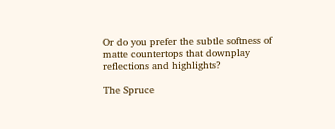Or do you prefer the subtle softness of matte countertops that downplay reflections and highlights?

The Spruce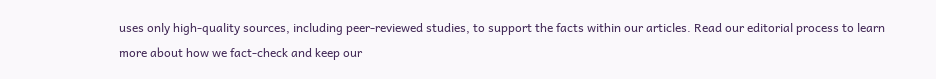uses only high-quality sources, including peer-reviewed studies, to support the facts within our articles. Read our editorial process to learn more about how we fact-check and keep our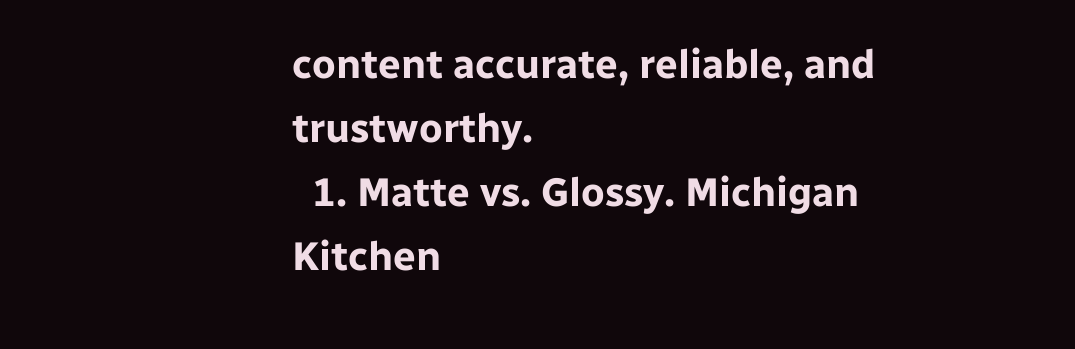content accurate, reliable, and trustworthy.
  1. Matte vs. Glossy. Michigan Kitchen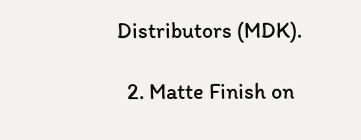Distributors (MDK).

  2. Matte Finish on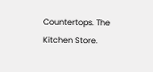Countertops. The Kitchen Store.